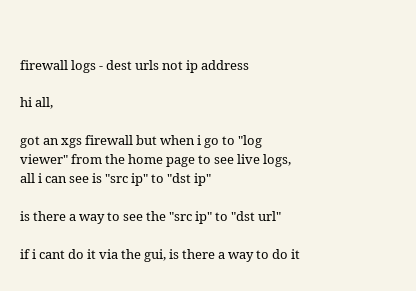firewall logs - dest urls not ip address

hi all,

got an xgs firewall but when i go to "log viewer" from the home page to see live logs, all i can see is "src ip" to "dst ip"

is there a way to see the "src ip" to "dst url"

if i cant do it via the gui, is there a way to do it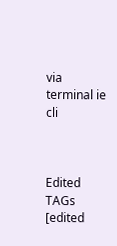via terminal ie cli



Edited TAGs
[edited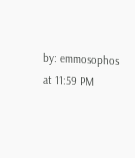by: emmosophos at 11:59 PM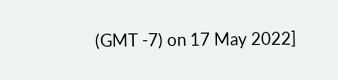(GMT -7) on 17 May 2022]